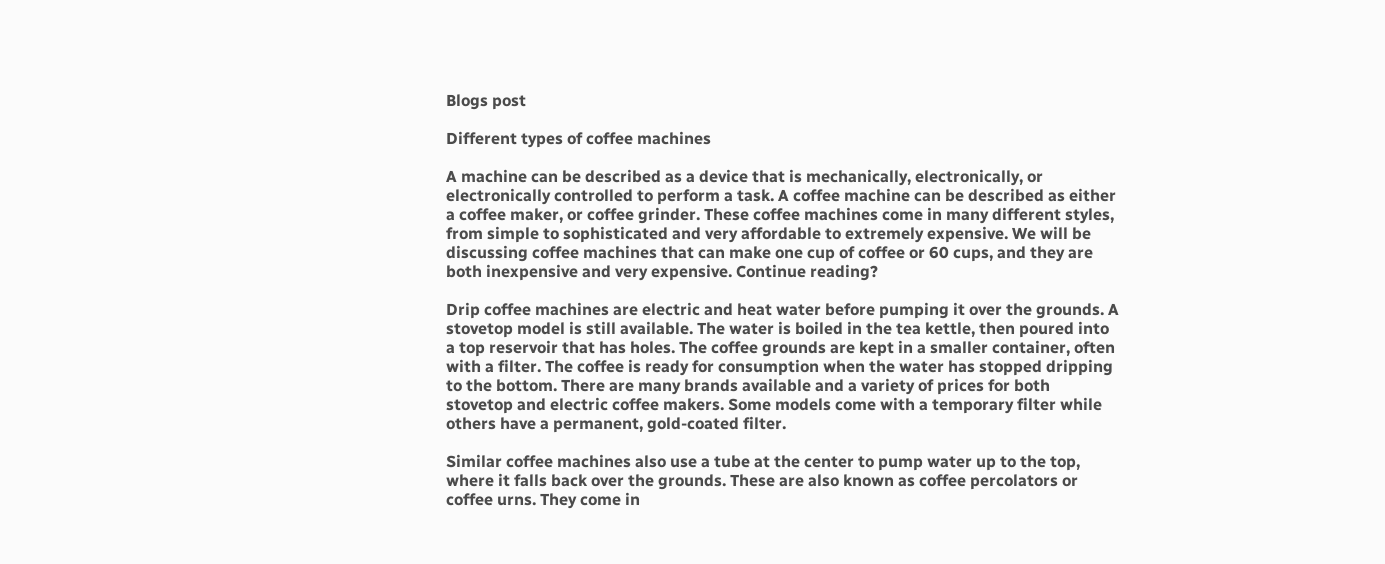Blogs post

Different types of coffee machines

A machine can be described as a device that is mechanically, electronically, or electronically controlled to perform a task. A coffee machine can be described as either a coffee maker, or coffee grinder. These coffee machines come in many different styles, from simple to sophisticated and very affordable to extremely expensive. We will be discussing coffee machines that can make one cup of coffee or 60 cups, and they are both inexpensive and very expensive. Continue reading?

Drip coffee machines are electric and heat water before pumping it over the grounds. A stovetop model is still available. The water is boiled in the tea kettle, then poured into a top reservoir that has holes. The coffee grounds are kept in a smaller container, often with a filter. The coffee is ready for consumption when the water has stopped dripping to the bottom. There are many brands available and a variety of prices for both stovetop and electric coffee makers. Some models come with a temporary filter while others have a permanent, gold-coated filter.

Similar coffee machines also use a tube at the center to pump water up to the top, where it falls back over the grounds. These are also known as coffee percolators or coffee urns. They come in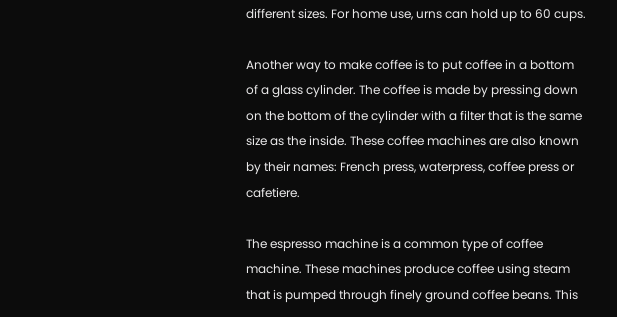different sizes. For home use, urns can hold up to 60 cups.

Another way to make coffee is to put coffee in a bottom of a glass cylinder. The coffee is made by pressing down on the bottom of the cylinder with a filter that is the same size as the inside. These coffee machines are also known by their names: French press, waterpress, coffee press or cafetiere.

The espresso machine is a common type of coffee machine. These machines produce coffee using steam that is pumped through finely ground coffee beans. This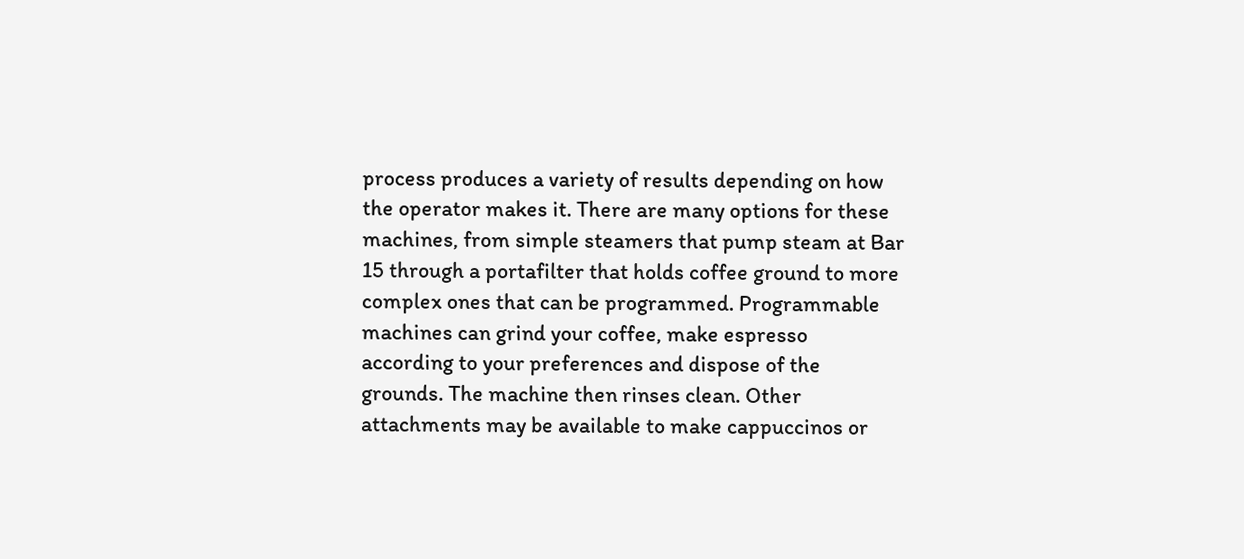process produces a variety of results depending on how the operator makes it. There are many options for these machines, from simple steamers that pump steam at Bar 15 through a portafilter that holds coffee ground to more complex ones that can be programmed. Programmable machines can grind your coffee, make espresso according to your preferences and dispose of the grounds. The machine then rinses clean. Other attachments may be available to make cappuccinos or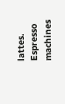lattes. Espresso machines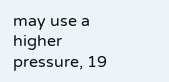may use a higher pressure, 19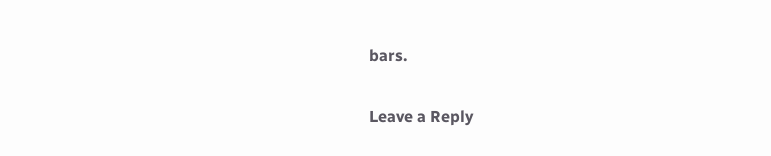bars.

Leave a Reply